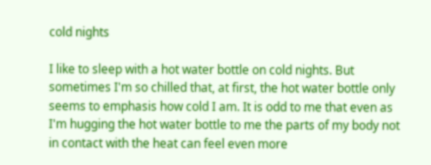cold nights

I like to sleep with a hot water bottle on cold nights. But sometimes I'm so chilled that, at first, the hot water bottle only seems to emphasis how cold I am. It is odd to me that even as I'm hugging the hot water bottle to me the parts of my body not in contact with the heat can feel even more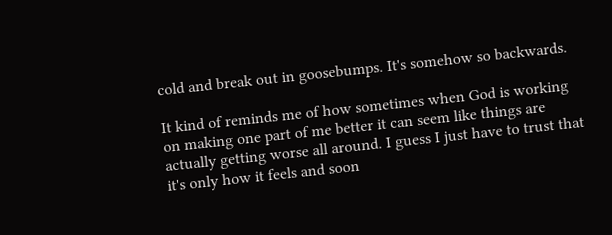cold and break out in goosebumps. It's somehow so backwards.

It kind of reminds me of how sometimes when God is working on making one part of me better it can seem like things are actually getting worse all around. I guess I just have to trust that it's only how it feels and soon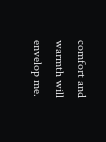comfort and warmth will envelop me.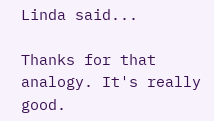Linda said...

Thanks for that analogy. It's really good.